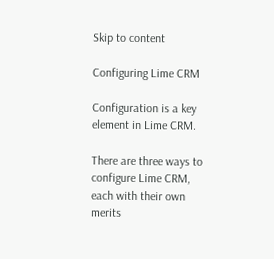Skip to content

Configuring Lime CRM

Configuration is a key element in Lime CRM.

There are three ways to configure Lime CRM, each with their own merits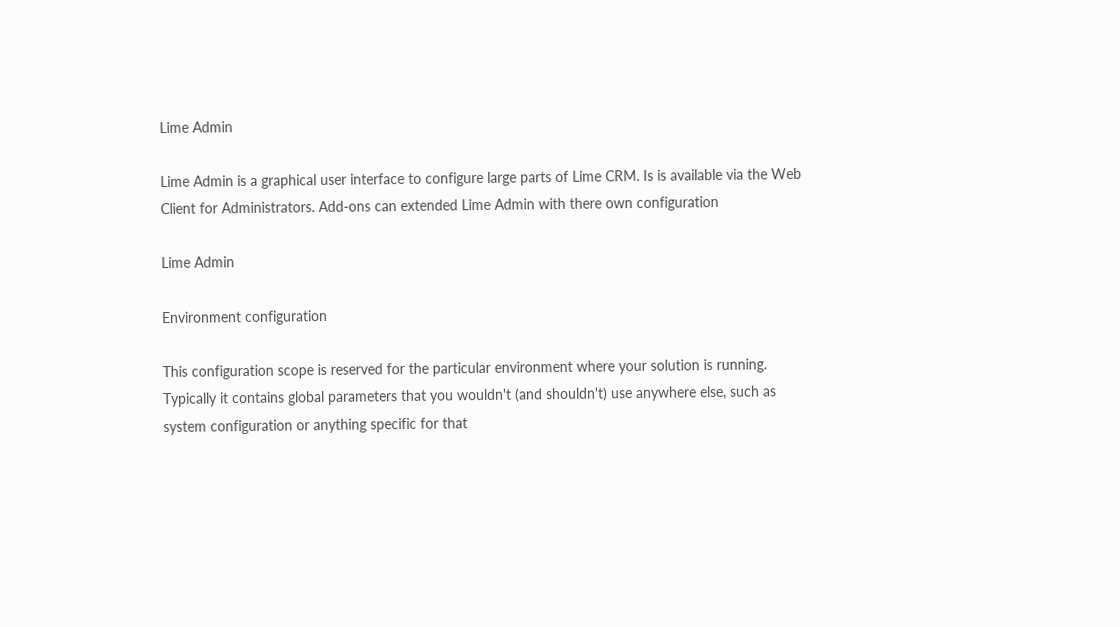Lime Admin

Lime Admin is a graphical user interface to configure large parts of Lime CRM. Is is available via the Web Client for Administrators. Add-ons can extended Lime Admin with there own configuration

Lime Admin

Environment configuration

This configuration scope is reserved for the particular environment where your solution is running. Typically it contains global parameters that you wouldn't (and shouldn't) use anywhere else, such as system configuration or anything specific for that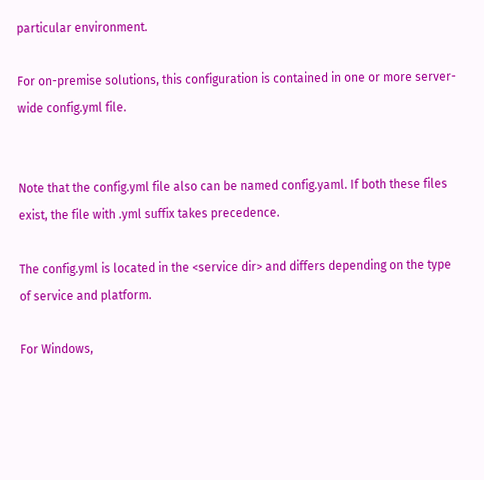particular environment.

For on-premise solutions, this configuration is contained in one or more server-wide config.yml file.


Note that the config.yml file also can be named config.yaml. If both these files exist, the file with .yml suffix takes precedence.

The config.yml is located in the <service dir> and differs depending on the type of service and platform.

For Windows,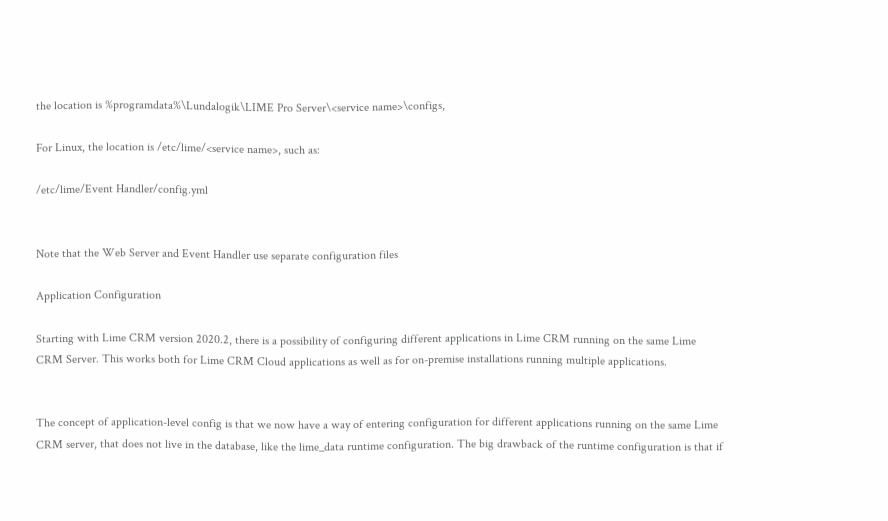the location is %programdata%\Lundalogik\LIME Pro Server\<service name>\configs,

For Linux, the location is /etc/lime/<service name>, such as:

/etc/lime/Event Handler/config.yml


Note that the Web Server and Event Handler use separate configuration files

Application Configuration

Starting with Lime CRM version 2020.2, there is a possibility of configuring different applications in Lime CRM running on the same Lime CRM Server. This works both for Lime CRM Cloud applications as well as for on-premise installations running multiple applications.


The concept of application-level config is that we now have a way of entering configuration for different applications running on the same Lime CRM server, that does not live in the database, like the lime_data runtime configuration. The big drawback of the runtime configuration is that if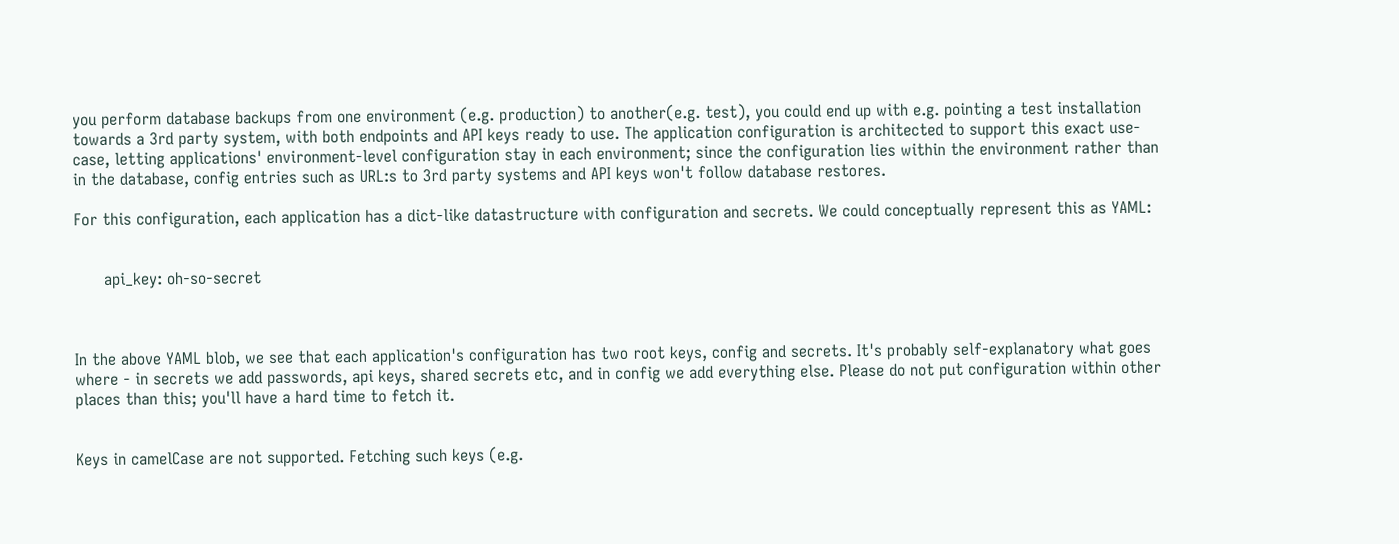you perform database backups from one environment (e.g. production) to another(e.g. test), you could end up with e.g. pointing a test installation towards a 3rd party system, with both endpoints and API keys ready to use. The application configuration is architected to support this exact use-case, letting applications' environment-level configuration stay in each environment; since the configuration lies within the environment rather than in the database, config entries such as URL:s to 3rd party systems and API keys won't follow database restores.

For this configuration, each application has a dict-like datastructure with configuration and secrets. We could conceptually represent this as YAML:


      api_key: oh-so-secret



In the above YAML blob, we see that each application's configuration has two root keys, config and secrets. It's probably self-explanatory what goes where - in secrets we add passwords, api keys, shared secrets etc, and in config we add everything else. Please do not put configuration within other places than this; you'll have a hard time to fetch it.


Keys in camelCase are not supported. Fetching such keys (e.g.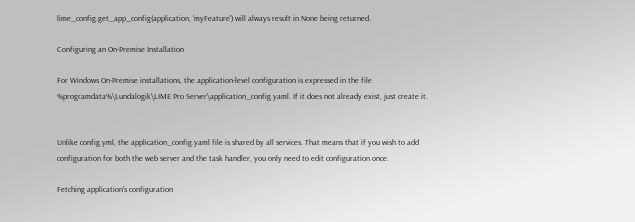lime_config.get_app_config(application, 'myFeature') will always result in None being returned.

Configuring an On-Premise Installation

For Windows On-Premise installations, the application-level configuration is expressed in the file %programdata%\Lundalogik\LIME Pro Server\application_config.yaml. If it does not already exist, just create it.


Unlike config.yml, the application_config.yaml file is shared by all services. That means that if you wish to add configuration for both the web server and the task handler, you only need to edit configuration once.

Fetching application's configuration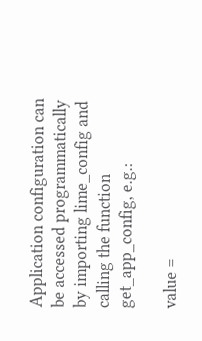Application configuration can be accessed programmatically by importing lime_config and calling the function get_app_config, e.g.:

value =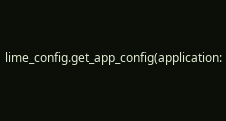lime_config.get_app_config(application: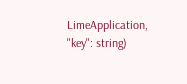LimeApplication, "key": string)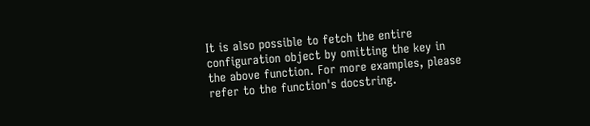It is also possible to fetch the entire configuration object by omitting the key in the above function. For more examples, please refer to the function's docstring.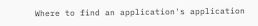Where to find an application's application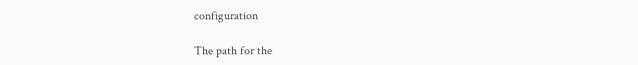configuration

The path for the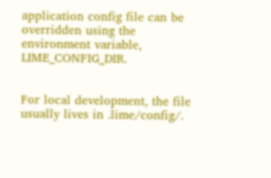application config file can be overridden using the environment variable, LIME_CONFIG_DIR.


For local development, the file usually lives in .lime/config/.